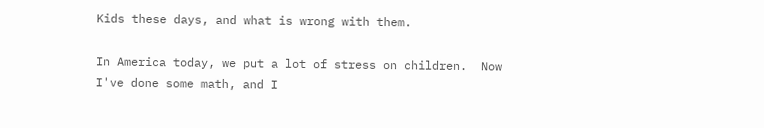Kids these days, and what is wrong with them.

In America today, we put a lot of stress on children.  Now I've done some math, and I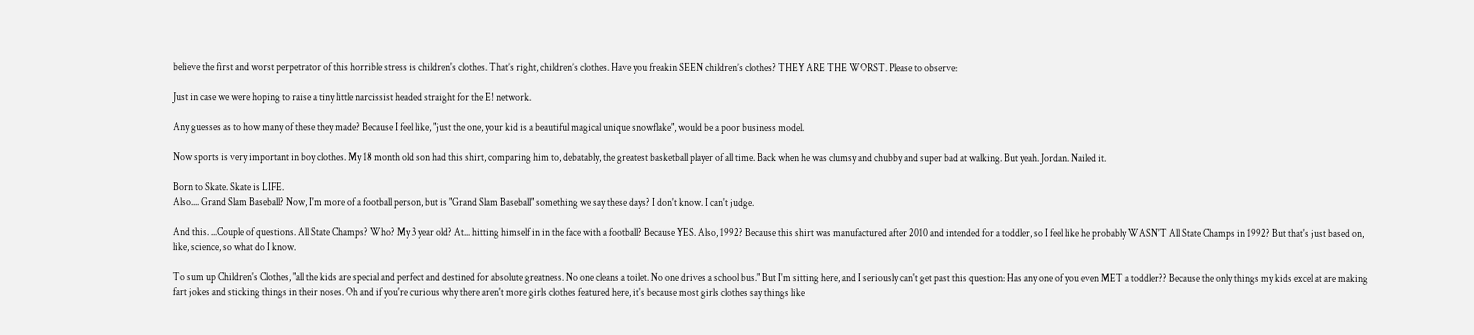believe the first and worst perpetrator of this horrible stress is children's clothes. That’s right, children’s clothes. Have you freakin SEEN children’s clothes? THEY ARE THE WORST. Please to observe:

Just in case we were hoping to raise a tiny little narcissist headed straight for the E! network.

Any guesses as to how many of these they made? Because I feel like, "just the one, your kid is a beautiful magical unique snowflake", would be a poor business model.

Now sports is very important in boy clothes. My 18 month old son had this shirt, comparing him to, debatably, the greatest basketball player of all time. Back when he was clumsy and chubby and super bad at walking. But yeah. Jordan. Nailed it.

Born to Skate. Skate is LIFE.
Also.... Grand Slam Baseball? Now, I'm more of a football person, but is "Grand Slam Baseball" something we say these days? I don't know. I can't judge.

And this. ...Couple of questions. All State Champs? Who? My 3 year old? At... hitting himself in in the face with a football? Because YES. Also, 1992? Because this shirt was manufactured after 2010 and intended for a toddler, so I feel like he probably WASN'T All State Champs in 1992? But that's just based on, like, science, so what do I know.

To sum up Children's Clothes, "all the kids are special and perfect and destined for absolute greatness. No one cleans a toilet. No one drives a school bus." But I'm sitting here, and I seriously can't get past this question: Has any one of you even MET a toddler?? Because the only things my kids excel at are making fart jokes and sticking things in their noses. Oh and if you're curious why there aren't more girls clothes featured here, it's because most girls clothes say things like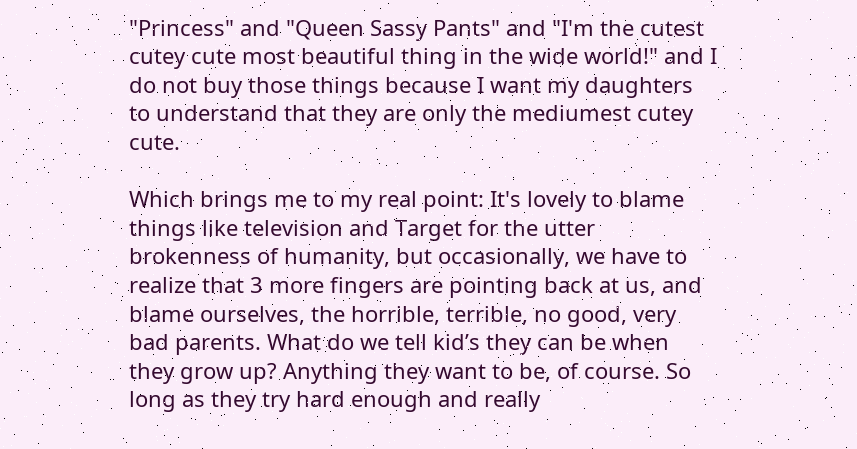"Princess" and "Queen Sassy Pants" and "I'm the cutest cutey cute most beautiful thing in the wide world!" and I do not buy those things because I want my daughters to understand that they are only the mediumest cutey cute.

Which brings me to my real point: It's lovely to blame things like television and Target for the utter brokenness of humanity, but occasionally, we have to realize that 3 more fingers are pointing back at us, and blame ourselves, the horrible, terrible, no good, very bad parents. What do we tell kid’s they can be when they grow up? Anything they want to be, of course. So long as they try hard enough and really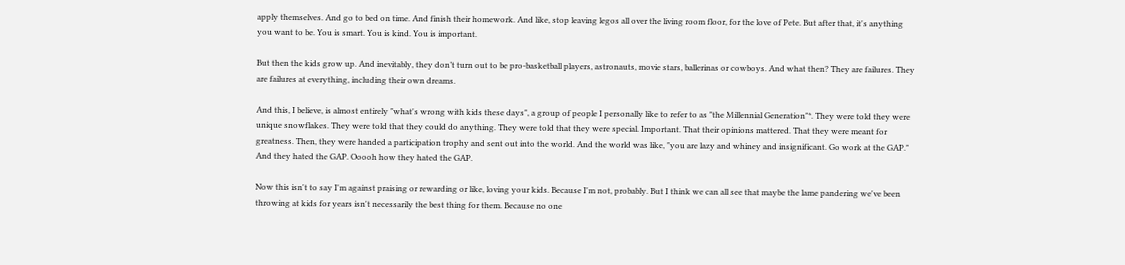apply themselves. And go to bed on time. And finish their homework. And like, stop leaving legos all over the living room floor, for the love of Pete. But after that, it's anything you want to be. You is smart. You is kind. You is important.

But then the kids grow up. And inevitably, they don’t turn out to be pro-basketball players, astronauts, movie stars, ballerinas or cowboys. And what then? They are failures. They are failures at everything, including their own dreams.

And this, I believe, is almost entirely "what's wrong with kids these days", a group of people I personally like to refer to as "the Millennial Generation"*. They were told they were unique snowflakes. They were told that they could do anything. They were told that they were special. Important. That their opinions mattered. That they were meant for greatness. Then, they were handed a participation trophy and sent out into the world. And the world was like, "you are lazy and whiney and insignificant. Go work at the GAP." And they hated the GAP. Ooooh how they hated the GAP.

Now this isn't to say I'm against praising or rewarding or like, loving your kids. Because I'm not, probably. But I think we can all see that maybe the lame pandering we've been throwing at kids for years isn't necessarily the best thing for them. Because no one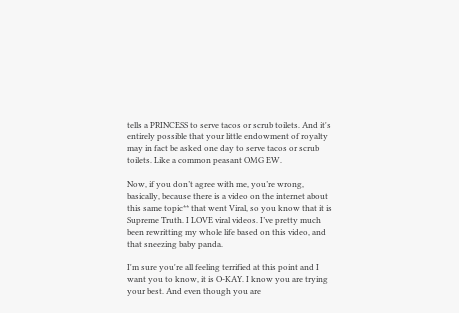tells a PRINCESS to serve tacos or scrub toilets. And it's entirely possible that your little endowment of royalty may in fact be asked one day to serve tacos or scrub toilets. Like a common peasant OMG EW.

Now, if you don’t agree with me, you’re wrong, basically, because there is a video on the internet about this same topic** that went Viral, so you know that it is Supreme Truth. I LOVE viral videos. I’ve pretty much been rewritting my whole life based on this video, and that sneezing baby panda.

I'm sure you're all feeling terrified at this point and I want you to know, it is O-KAY. I know you are trying your best. And even though you are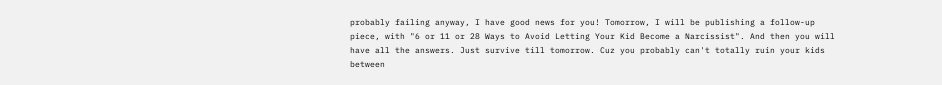probably failing anyway, I have good news for you! Tomorrow, I will be publishing a follow-up piece, with "6 or 11 or 28 Ways to Avoid Letting Your Kid Become a Narcissist". And then you will have all the answers. Just survive till tomorrow. Cuz you probably can't totally ruin your kids between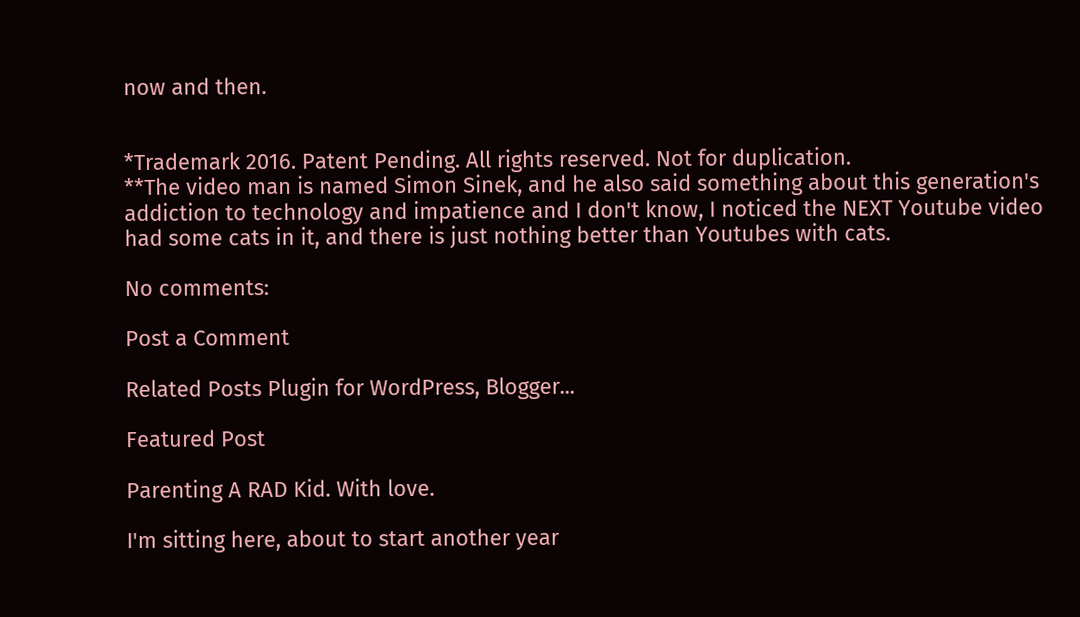now and then.


*Trademark 2016. Patent Pending. All rights reserved. Not for duplication.
**The video man is named Simon Sinek, and he also said something about this generation's addiction to technology and impatience and I don't know, I noticed the NEXT Youtube video had some cats in it, and there is just nothing better than Youtubes with cats.

No comments:

Post a Comment

Related Posts Plugin for WordPress, Blogger...

Featured Post

Parenting A RAD Kid. With love.

I'm sitting here, about to start another year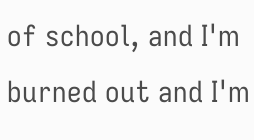of school, and I'm burned out and I'm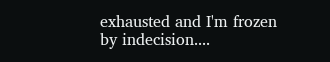exhausted and I'm frozen by indecision....